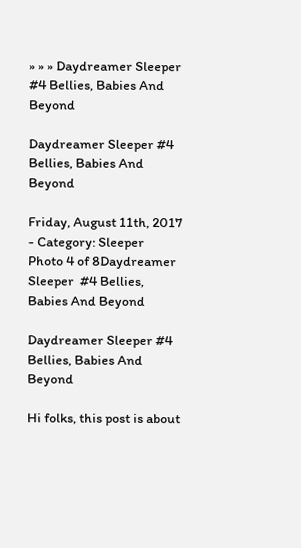» » » Daydreamer Sleeper #4 Bellies, Babies And Beyond

Daydreamer Sleeper #4 Bellies, Babies And Beyond

Friday, August 11th, 2017 - Category: Sleeper
Photo 4 of 8Daydreamer Sleeper  #4 Bellies, Babies And Beyond

Daydreamer Sleeper #4 Bellies, Babies And Beyond

Hi folks, this post is about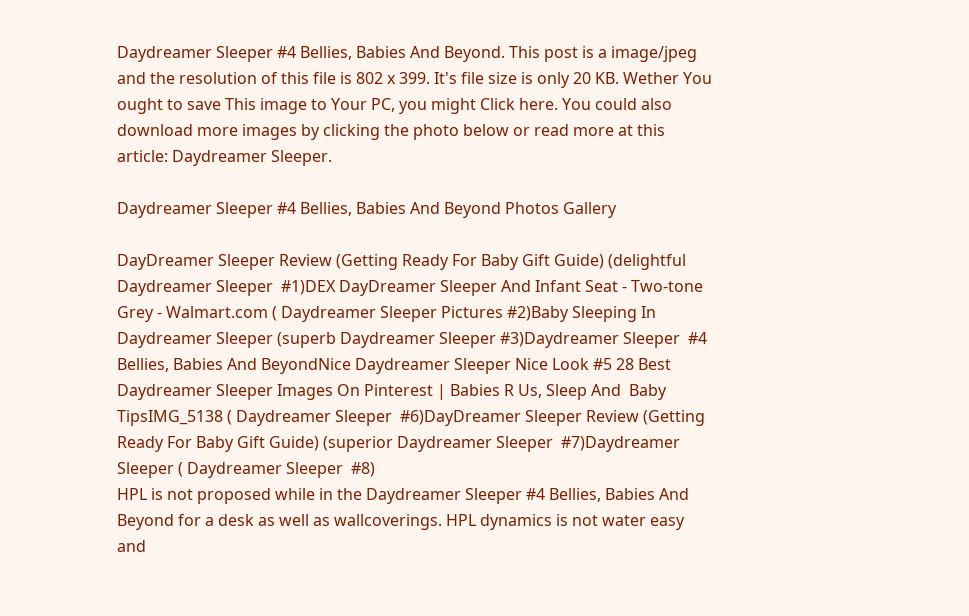Daydreamer Sleeper #4 Bellies, Babies And Beyond. This post is a image/jpeg and the resolution of this file is 802 x 399. It's file size is only 20 KB. Wether You ought to save This image to Your PC, you might Click here. You could also download more images by clicking the photo below or read more at this article: Daydreamer Sleeper.

Daydreamer Sleeper #4 Bellies, Babies And Beyond Photos Gallery

DayDreamer Sleeper Review (Getting Ready For Baby Gift Guide) (delightful Daydreamer Sleeper  #1)DEX DayDreamer Sleeper And Infant Seat - Two-tone Grey - Walmart.com ( Daydreamer Sleeper Pictures #2)Baby Sleeping In Daydreamer Sleeper (superb Daydreamer Sleeper #3)Daydreamer Sleeper  #4 Bellies, Babies And BeyondNice Daydreamer Sleeper Nice Look #5 28 Best Daydreamer Sleeper Images On Pinterest | Babies R Us, Sleep And  Baby TipsIMG_5138 ( Daydreamer Sleeper  #6)DayDreamer Sleeper Review (Getting Ready For Baby Gift Guide) (superior Daydreamer Sleeper  #7)Daydreamer Sleeper ( Daydreamer Sleeper  #8)
HPL is not proposed while in the Daydreamer Sleeper #4 Bellies, Babies And Beyond for a desk as well as wallcoverings. HPL dynamics is not water easy and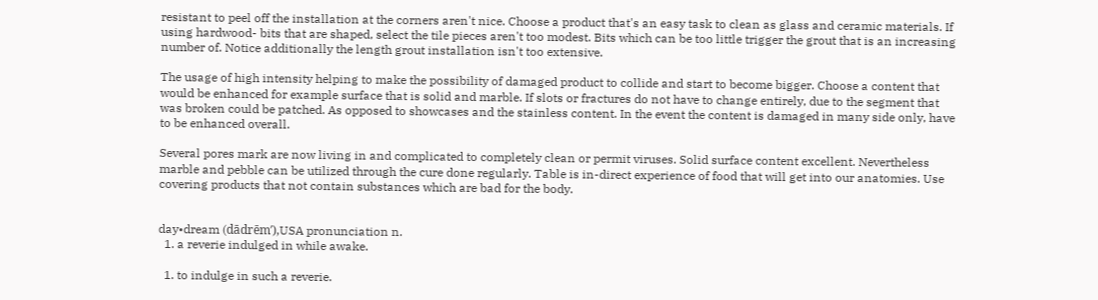resistant to peel off the installation at the corners aren't nice. Choose a product that's an easy task to clean as glass and ceramic materials. If using hardwood- bits that are shaped, select the tile pieces aren't too modest. Bits which can be too little trigger the grout that is an increasing number of. Notice additionally the length grout installation isn't too extensive.

The usage of high intensity helping to make the possibility of damaged product to collide and start to become bigger. Choose a content that would be enhanced for example surface that is solid and marble. If slots or fractures do not have to change entirely, due to the segment that was broken could be patched. As opposed to showcases and the stainless content. In the event the content is damaged in many side only, have to be enhanced overall.

Several pores mark are now living in and complicated to completely clean or permit viruses. Solid surface content excellent. Nevertheless marble and pebble can be utilized through the cure done regularly. Table is in-direct experience of food that will get into our anatomies. Use covering products that not contain substances which are bad for the body.


day•dream (dādrēm′),USA pronunciation n.
  1. a reverie indulged in while awake.

  1. to indulge in such a reverie.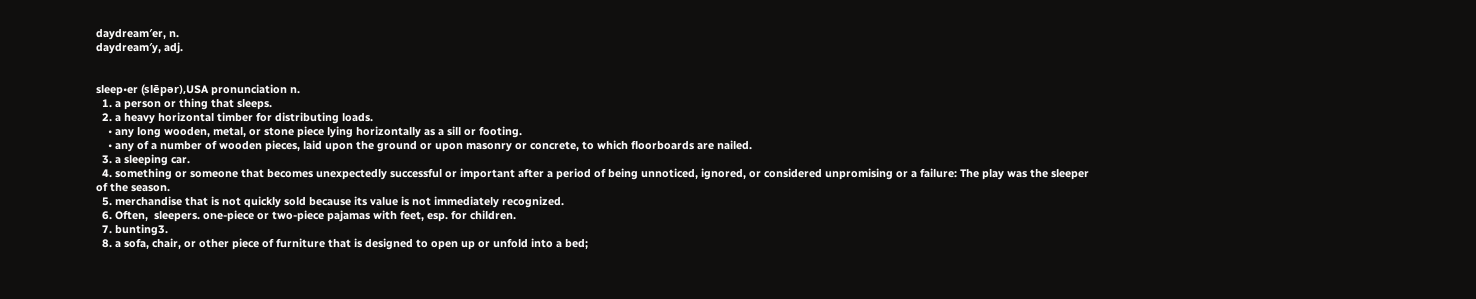daydream′er, n.
daydream′y, adj.


sleep•er (slēpər),USA pronunciation n.
  1. a person or thing that sleeps.
  2. a heavy horizontal timber for distributing loads.
    • any long wooden, metal, or stone piece lying horizontally as a sill or footing.
    • any of a number of wooden pieces, laid upon the ground or upon masonry or concrete, to which floorboards are nailed.
  3. a sleeping car.
  4. something or someone that becomes unexpectedly successful or important after a period of being unnoticed, ignored, or considered unpromising or a failure: The play was the sleeper of the season.
  5. merchandise that is not quickly sold because its value is not immediately recognized.
  6. Often,  sleepers. one-piece or two-piece pajamas with feet, esp. for children.
  7. bunting3.
  8. a sofa, chair, or other piece of furniture that is designed to open up or unfold into a bed;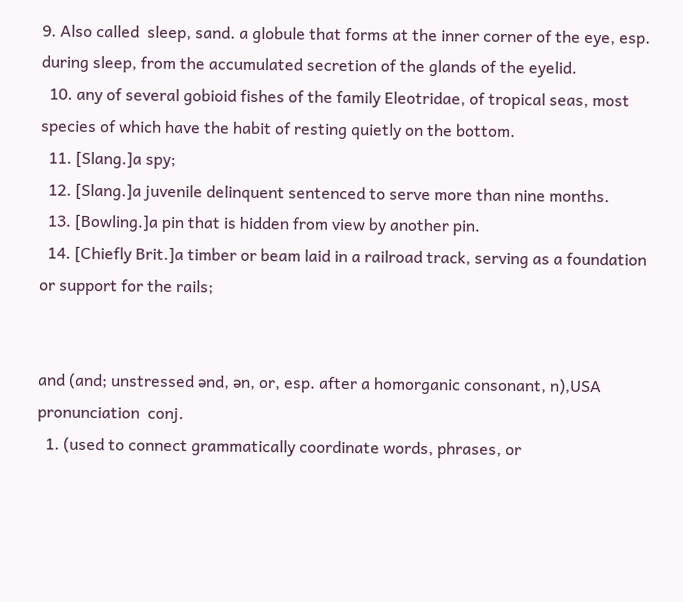9. Also called  sleep, sand. a globule that forms at the inner corner of the eye, esp. during sleep, from the accumulated secretion of the glands of the eyelid.
  10. any of several gobioid fishes of the family Eleotridae, of tropical seas, most species of which have the habit of resting quietly on the bottom.
  11. [Slang.]a spy;
  12. [Slang.]a juvenile delinquent sentenced to serve more than nine months.
  13. [Bowling.]a pin that is hidden from view by another pin.
  14. [Chiefly Brit.]a timber or beam laid in a railroad track, serving as a foundation or support for the rails;


and (and; unstressed ənd, ən, or, esp. after a homorganic consonant, n),USA pronunciation  conj.
  1. (used to connect grammatically coordinate words, phrases, or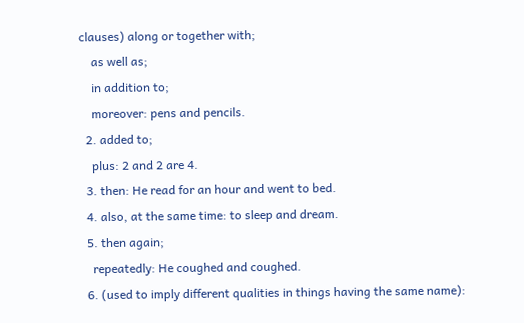clauses) along or together with;
    as well as;
    in addition to;
    moreover: pens and pencils.
  2. added to;
    plus: 2 and 2 are 4.
  3. then: He read for an hour and went to bed.
  4. also, at the same time: to sleep and dream.
  5. then again;
    repeatedly: He coughed and coughed.
  6. (used to imply different qualities in things having the same name):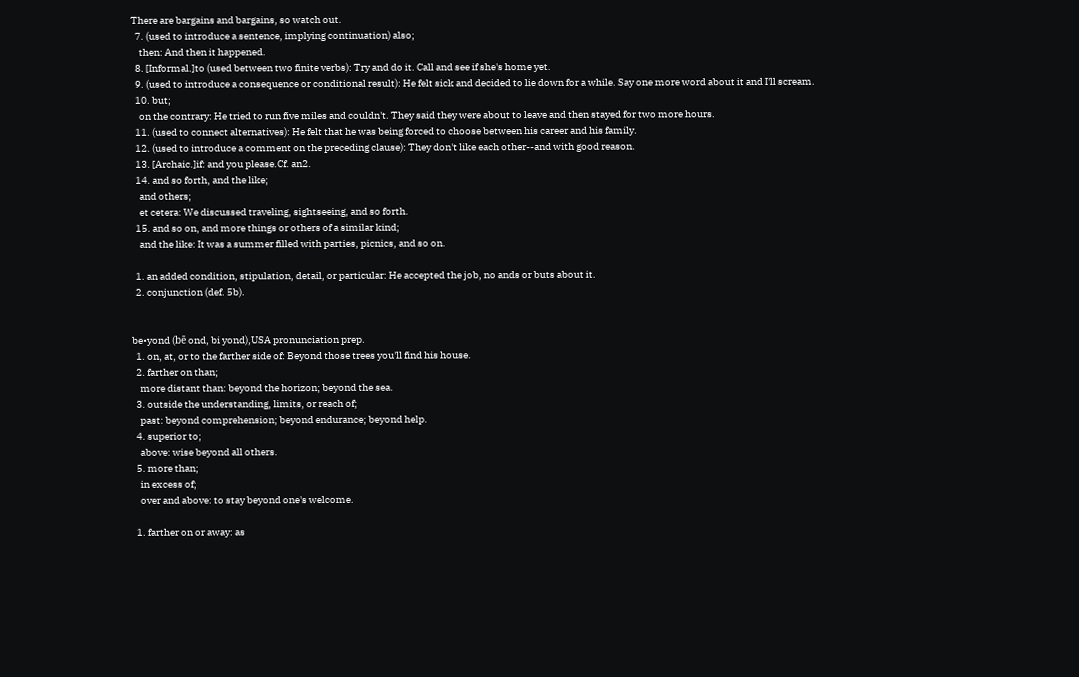There are bargains and bargains, so watch out.
  7. (used to introduce a sentence, implying continuation) also;
    then: And then it happened.
  8. [Informal.]to (used between two finite verbs): Try and do it. Call and see if she's home yet.
  9. (used to introduce a consequence or conditional result): He felt sick and decided to lie down for a while. Say one more word about it and I'll scream.
  10. but;
    on the contrary: He tried to run five miles and couldn't. They said they were about to leave and then stayed for two more hours.
  11. (used to connect alternatives): He felt that he was being forced to choose between his career and his family.
  12. (used to introduce a comment on the preceding clause): They don't like each other--and with good reason.
  13. [Archaic.]if: and you please.Cf. an2.
  14. and so forth, and the like;
    and others;
    et cetera: We discussed traveling, sightseeing, and so forth.
  15. and so on, and more things or others of a similar kind;
    and the like: It was a summer filled with parties, picnics, and so on.

  1. an added condition, stipulation, detail, or particular: He accepted the job, no ands or buts about it.
  2. conjunction (def. 5b).


be•yond (bē ond, bi yond),USA pronunciation prep.
  1. on, at, or to the farther side of: Beyond those trees you'll find his house.
  2. farther on than;
    more distant than: beyond the horizon; beyond the sea.
  3. outside the understanding, limits, or reach of;
    past: beyond comprehension; beyond endurance; beyond help.
  4. superior to;
    above: wise beyond all others.
  5. more than;
    in excess of;
    over and above: to stay beyond one's welcome.

  1. farther on or away: as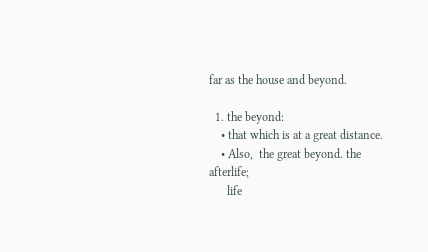far as the house and beyond.

  1. the beyond:
    • that which is at a great distance.
    • Also,  the great beyond. the afterlife;
      life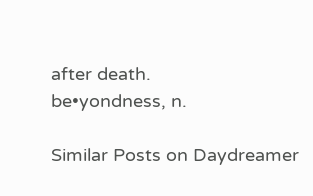after death.
be•yondness, n.

Similar Posts on Daydreamer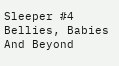Sleeper #4 Bellies, Babies And Beyond